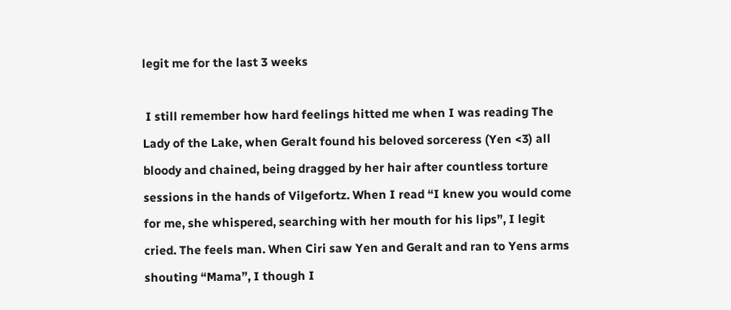legit me for the last 3 weeks

 I still remember how hard feelings hitted me when I was reading The Lady of the Lake, when Geralt found his beloved sorceress (Yen <3) all bloody and chained, being dragged by her hair after countless torture sessions in the hands of Vilgefortz. When I read “I knew you would come for me, she whispered, searching with her mouth for his lips”, I legit cried. The feels man. When Ciri saw Yen and Geralt and ran to Yens arms shouting “Mama”, I though I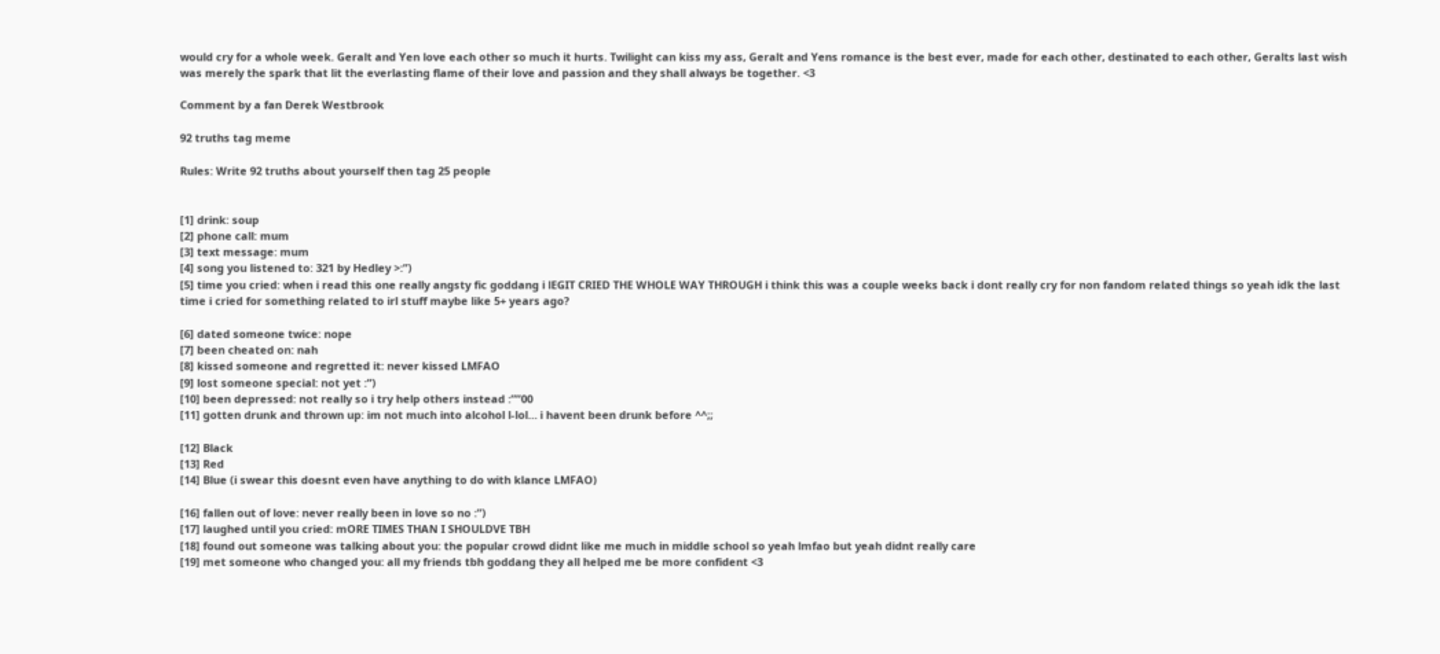would cry for a whole week. Geralt and Yen love each other so much it hurts. Twilight can kiss my ass, Geralt and Yens romance is the best ever, made for each other, destinated to each other, Geralts last wish was merely the spark that lit the everlasting flame of their love and passion and they shall always be together. <3

Comment by a fan Derek Westbrook

92 truths tag meme

Rules: Write 92 truths about yourself then tag 25 people


[1] drink: soup
[2] phone call: mum
[3] text message: mum
[4] song you listened to: 321 by Hedley >:”)
[5] time you cried: when i read this one really angsty fic goddang i lEGIT CRIED THE WHOLE WAY THROUGH i think this was a couple weeks back i dont really cry for non fandom related things so yeah idk the last time i cried for something related to irl stuff maybe like 5+ years ago?

[6] dated someone twice: nope
[7] been cheated on: nah
[8] kissed someone and regretted it: never kissed LMFAO
[9] lost someone special: not yet :”)
[10] been depressed: not really so i try help others instead :””00
[11] gotten drunk and thrown up: im not much into alcohol l-lol… i havent been drunk before ^^;;

[12] Black
[13] Red
[14] Blue (i swear this doesnt even have anything to do with klance LMFAO)

[16] fallen out of love: never really been in love so no :”)
[17] laughed until you cried: mORE TIMES THAN I SHOULDVE TBH
[18] found out someone was talking about you: the popular crowd didnt like me much in middle school so yeah lmfao but yeah didnt really care
[19] met someone who changed you: all my friends tbh goddang they all helped me be more confident <3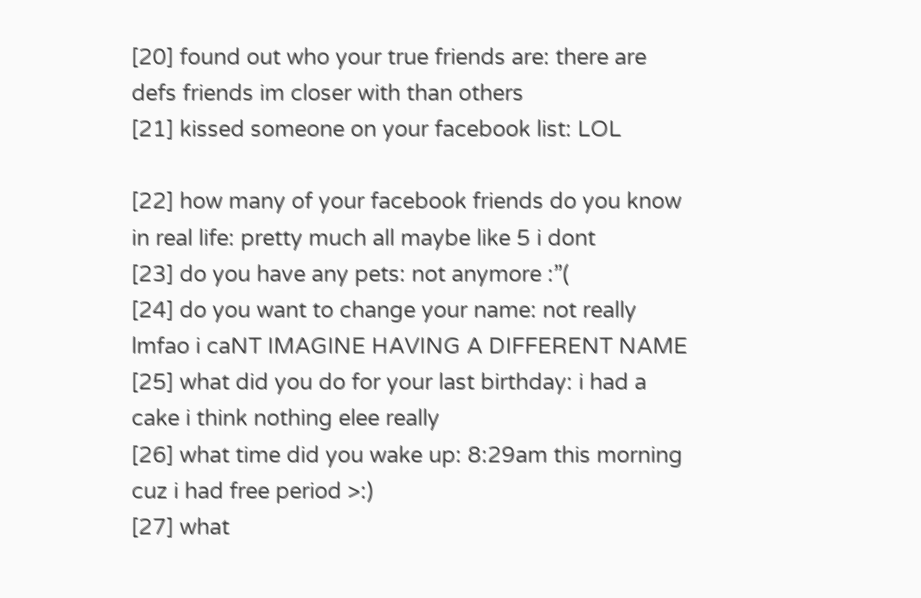[20] found out who your true friends are: there are defs friends im closer with than others
[21] kissed someone on your facebook list: LOL

[22] how many of your facebook friends do you know in real life: pretty much all maybe like 5 i dont
[23] do you have any pets: not anymore :”(
[24] do you want to change your name: not really lmfao i caNT IMAGINE HAVING A DIFFERENT NAME
[25] what did you do for your last birthday: i had a cake i think nothing elee really
[26] what time did you wake up: 8:29am this morning cuz i had free period >:)
[27] what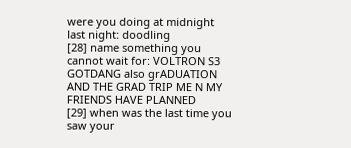were you doing at midnight last night: doodling
[28] name something you cannot wait for: VOLTRON S3 GOTDANG also grADUATION AND THE GRAD TRIP ME N MY FRIENDS HAVE PLANNED
[29] when was the last time you saw your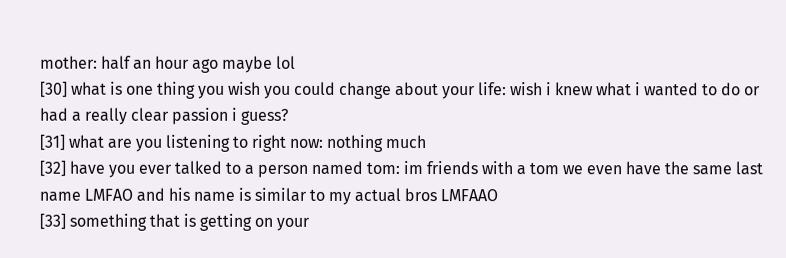mother: half an hour ago maybe lol
[30] what is one thing you wish you could change about your life: wish i knew what i wanted to do or had a really clear passion i guess?
[31] what are you listening to right now: nothing much
[32] have you ever talked to a person named tom: im friends with a tom we even have the same last name LMFAO and his name is similar to my actual bros LMFAAO
[33] something that is getting on your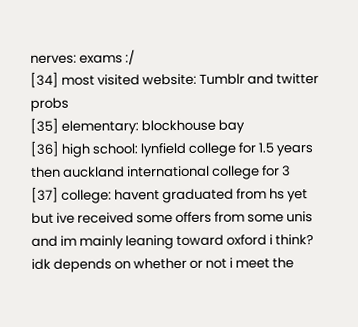nerves: exams :/
[34] most visited website: Tumblr and twitter probs
[35] elementary: blockhouse bay
[36] high school: lynfield college for 1.5 years then auckland international college for 3
[37] college: havent graduated from hs yet but ive received some offers from some unis and im mainly leaning toward oxford i think? idk depends on whether or not i meet the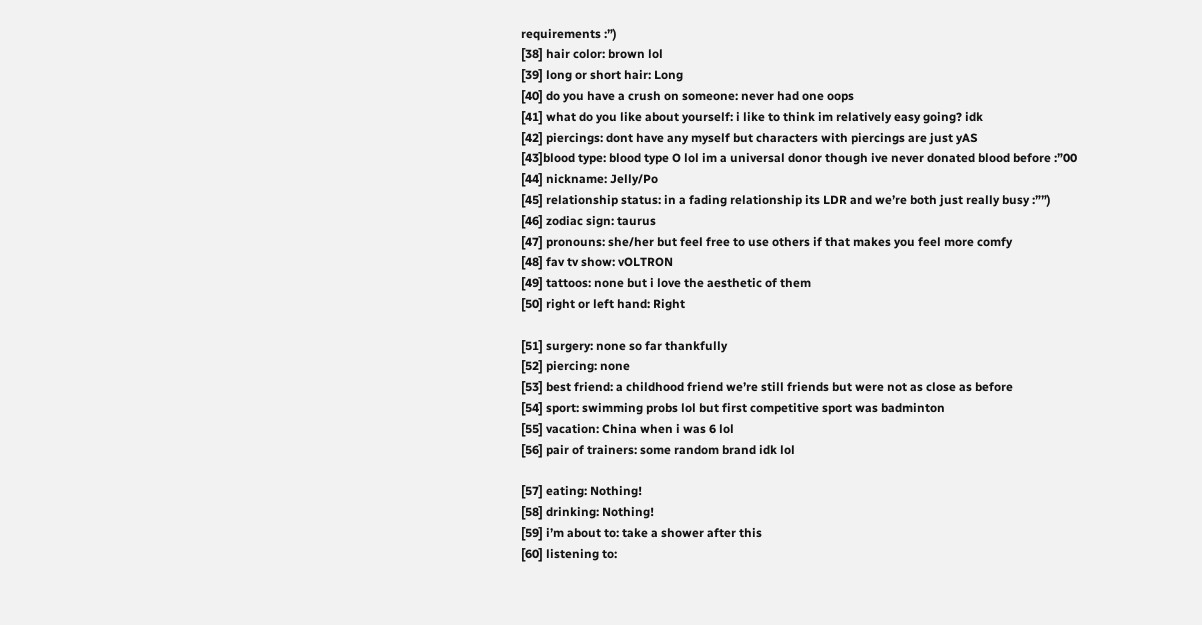requirements :”)
[38] hair color: brown lol
[39] long or short hair: Long
[40] do you have a crush on someone: never had one oops
[41] what do you like about yourself: i like to think im relatively easy going? idk
[42] piercings: dont have any myself but characters with piercings are just yAS
[43]blood type: blood type O lol im a universal donor though ive never donated blood before :”00
[44] nickname: Jelly/Po
[45] relationship status: in a fading relationship its LDR and we’re both just really busy :””)
[46] zodiac sign: taurus
[47] pronouns: she/her but feel free to use others if that makes you feel more comfy
[48] fav tv show: vOLTRON
[49] tattoos: none but i love the aesthetic of them
[50] right or left hand: Right

[51] surgery: none so far thankfully
[52] piercing: none
[53] best friend: a childhood friend we’re still friends but were not as close as before
[54] sport: swimming probs lol but first competitive sport was badminton
[55] vacation: China when i was 6 lol
[56] pair of trainers: some random brand idk lol

[57] eating: Nothing!
[58] drinking: Nothing!
[59] i’m about to: take a shower after this
[60] listening to: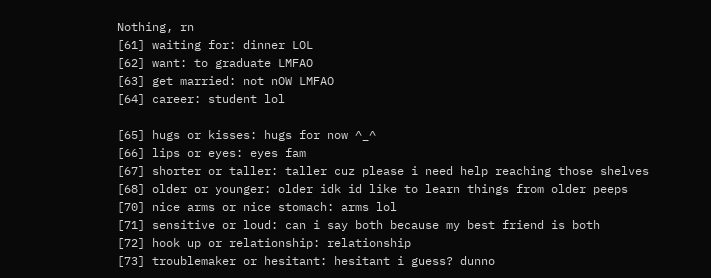Nothing, rn
[61] waiting for: dinner LOL
[62] want: to graduate LMFAO
[63] get married: not nOW LMFAO
[64] career: student lol

[65] hugs or kisses: hugs for now ^_^
[66] lips or eyes: eyes fam
[67] shorter or taller: taller cuz please i need help reaching those shelves
[68] older or younger: older idk id like to learn things from older peeps
[70] nice arms or nice stomach: arms lol
[71] sensitive or loud: can i say both because my best friend is both
[72] hook up or relationship: relationship
[73] troublemaker or hesitant: hesitant i guess? dunno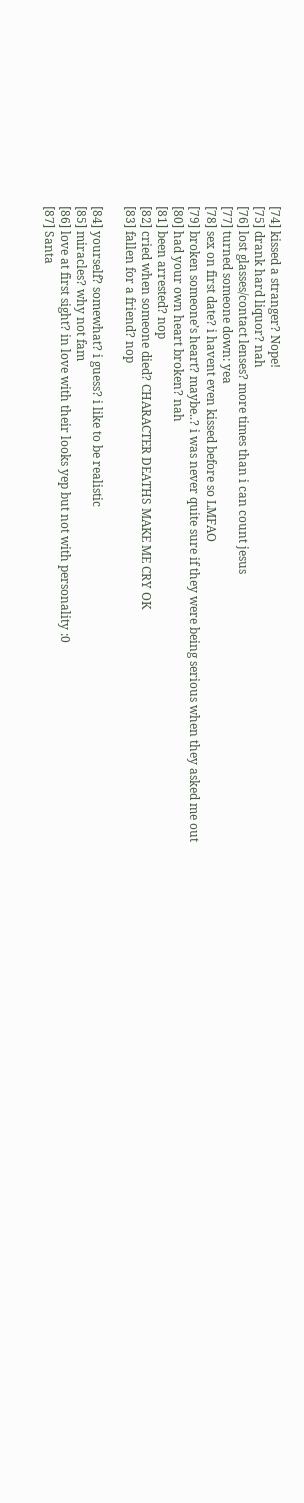[74] kissed a stranger? Nope!
[75] drank hard liquor? nah
[76] lost glasses/contact lenses? more times than i can count jesus
[77] turned someone down: yea
[78] sex on first date? i havent even kissed before so LMFAO
[79] broken someone’s heart? maybe..? i was never quite sure if they were being serious when they asked me out
[80] had your own heart broken? nah
[81] been arrested? nop
[82] cried when someone died? CHARACTER DEATHS MAKE ME CRY OK
[83] fallen for a friend? nop

[84] yourself? somewhat? i guess? i like to be realistic
[85] miracles? why not fam
[86] love at first sight? in love with their looks yep but not with personality :0
[87] Santa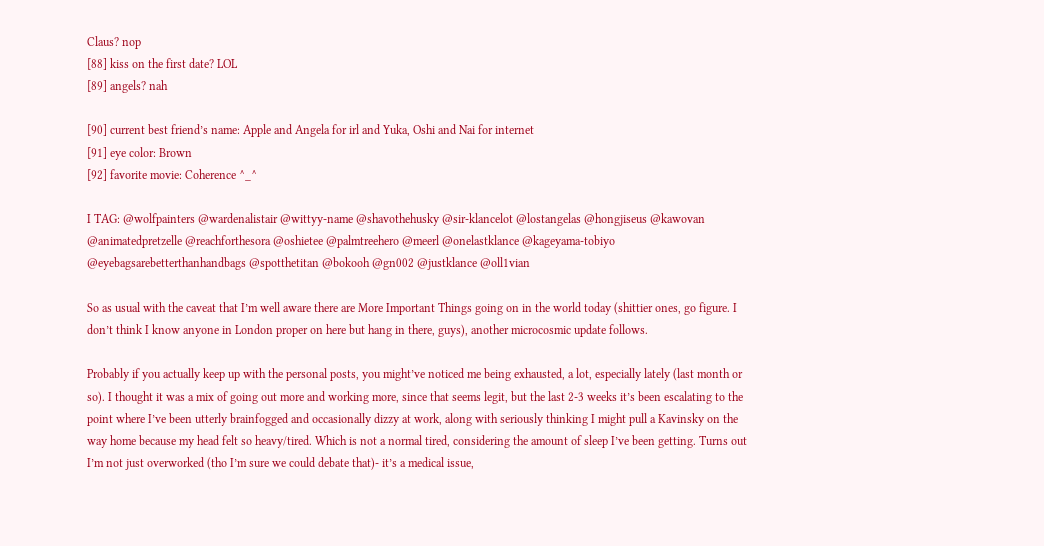Claus? nop
[88] kiss on the first date? LOL
[89] angels? nah

[90] current best friend’s name: Apple and Angela for irl and Yuka, Oshi and Nai for internet
[91] eye color: Brown
[92] favorite movie: Coherence ^_^

I TAG: @wolfpainters @wardenalistair @wittyy-name @shavothehusky @sir-klancelot @lostangelas @hongjiseus @kawovan @animatedpretzelle @reachforthesora @oshietee @palmtreehero @meerl @onelastklance @kageyama-tobiyo @eyebagsarebetterthanhandbags @spotthetitan @bokooh @gn002 @justklance @oll1vian

So as usual with the caveat that I’m well aware there are More Important Things going on in the world today (shittier ones, go figure. I don’t think I know anyone in London proper on here but hang in there, guys), another microcosmic update follows.

Probably if you actually keep up with the personal posts, you might’ve noticed me being exhausted, a lot, especially lately (last month or so). I thought it was a mix of going out more and working more, since that seems legit, but the last 2-3 weeks it’s been escalating to the point where I’ve been utterly brainfogged and occasionally dizzy at work, along with seriously thinking I might pull a Kavinsky on the way home because my head felt so heavy/tired. Which is not a normal tired, considering the amount of sleep I’ve been getting. Turns out I’m not just overworked (tho I’m sure we could debate that)- it’s a medical issue,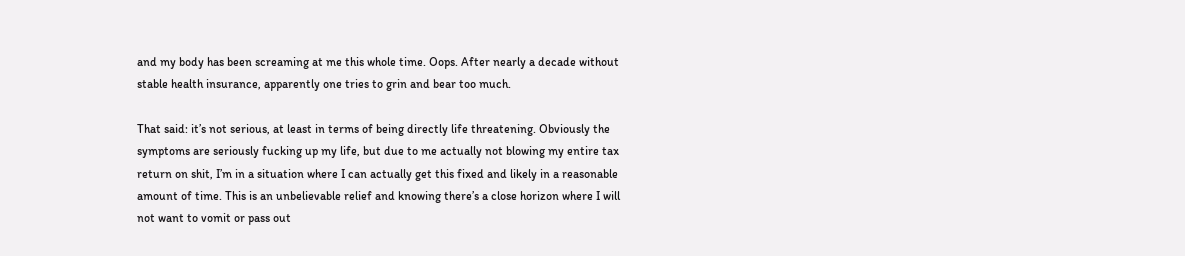and my body has been screaming at me this whole time. Oops. After nearly a decade without stable health insurance, apparently one tries to grin and bear too much.

That said: it’s not serious, at least in terms of being directly life threatening. Obviously the symptoms are seriously fucking up my life, but due to me actually not blowing my entire tax return on shit, I’m in a situation where I can actually get this fixed and likely in a reasonable amount of time. This is an unbelievable relief and knowing there’s a close horizon where I will not want to vomit or pass out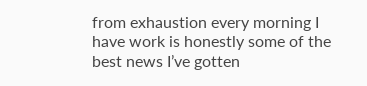from exhaustion every morning I have work is honestly some of the best news I’ve gotten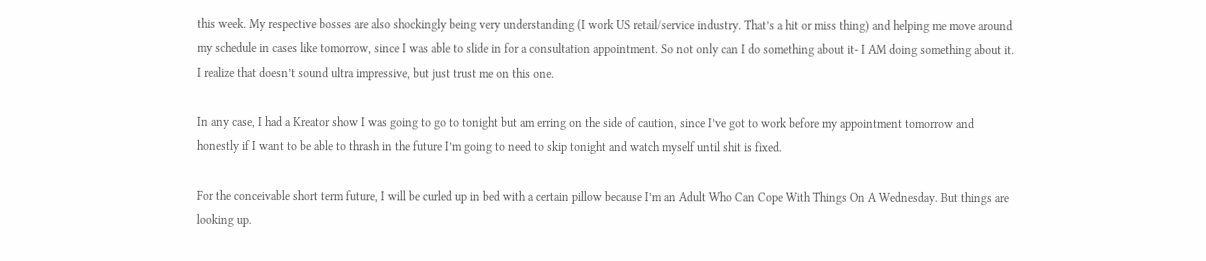this week. My respective bosses are also shockingly being very understanding (I work US retail/service industry. That’s a hit or miss thing) and helping me move around my schedule in cases like tomorrow, since I was able to slide in for a consultation appointment. So not only can I do something about it- I AM doing something about it. I realize that doesn’t sound ultra impressive, but just trust me on this one.

In any case, I had a Kreator show I was going to go to tonight but am erring on the side of caution, since I’ve got to work before my appointment tomorrow and honestly if I want to be able to thrash in the future I’m going to need to skip tonight and watch myself until shit is fixed.

For the conceivable short term future, I will be curled up in bed with a certain pillow because I’m an Adult Who Can Cope With Things On A Wednesday. But things are looking up.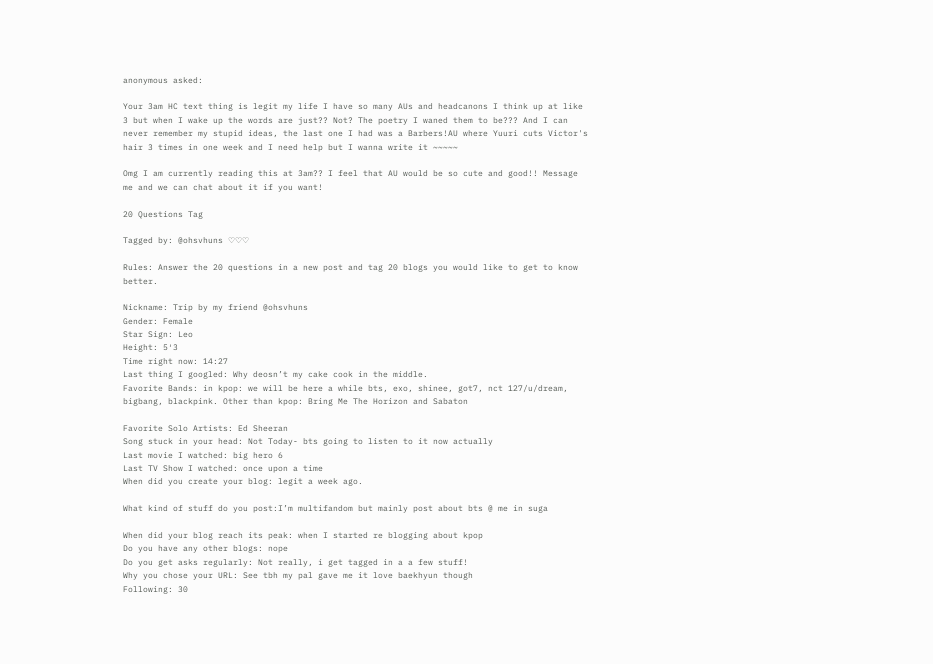anonymous asked:

Your 3am HC text thing is legit my life I have so many AUs and headcanons I think up at like 3 but when I wake up the words are just?? Not? The poetry I waned them to be??? And I can never remember my stupid ideas, the last one I had was a Barbers!AU where Yuuri cuts Victor's hair 3 times in one week and I need help but I wanna write it ~~~~~

Omg I am currently reading this at 3am?? I feel that AU would be so cute and good!! Message me and we can chat about it if you want!

20 Questions Tag

Tagged by: @ohsvhuns ♡♡♡

Rules: Answer the 20 questions in a new post and tag 20 blogs you would like to get to know better.

Nickname: Trip by my friend @ohsvhuns
Gender: Female
Star Sign: Leo
Height: 5′3
Time right now: 14:27
Last thing I googled: Why deosn’t my cake cook in the middle.
Favorite Bands: in kpop: we will be here a while bts, exo, shinee, got7, nct 127/u/dream, bigbang, blackpink. Other than kpop: Bring Me The Horizon and Sabaton

Favorite Solo Artists: Ed Sheeran
Song stuck in your head: Not Today- bts going to listen to it now actually
Last movie I watched: big hero 6
Last TV Show I watched: once upon a time
When did you create your blog: legit a week ago.

What kind of stuff do you post:I’m multifandom but mainly post about bts @ me in suga

When did your blog reach its peak: when I started re blogging about kpop
Do you have any other blogs: nope
Do you get asks regularly: Not really, i get tagged in a a few stuff!
Why you chose your URL: See tbh my pal gave me it love baekhyun though
Following: 30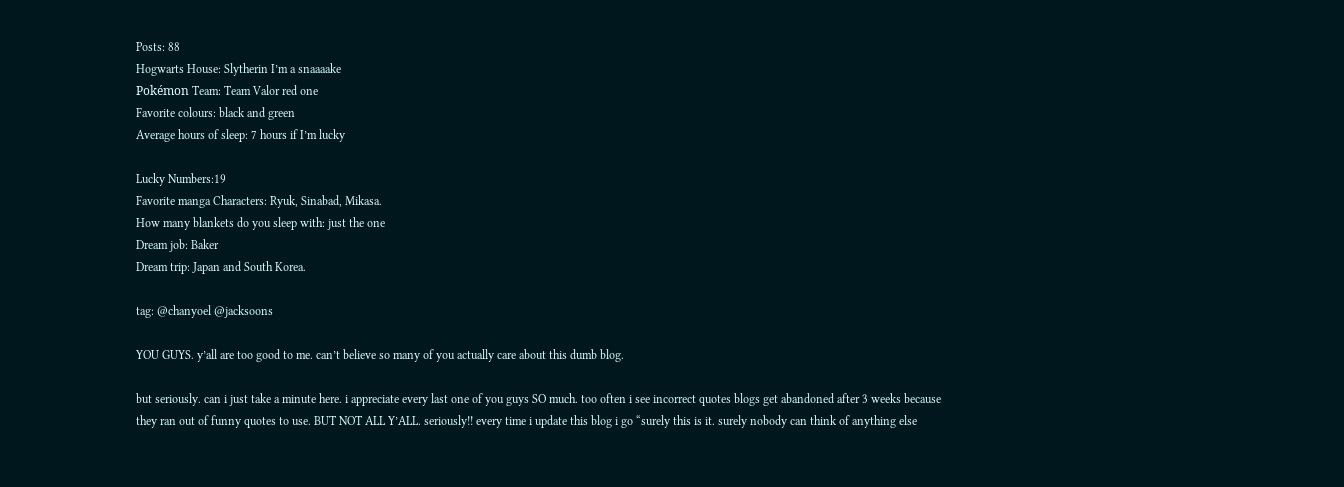Posts: 88
Hogwarts House: Slytherin I’m a snaaaake
Pokémon Team: Team Valor red one
Favorite colours: black and green
Average hours of sleep: 7 hours if I’m lucky

Lucky Numbers:19
Favorite manga Characters: Ryuk, Sinabad, Mikasa.
How many blankets do you sleep with: just the one
Dream job: Baker
Dream trip: Japan and South Korea.

tag: @chanyoel @jacksoons

YOU GUYS. y’all are too good to me. can’t believe so many of you actually care about this dumb blog.

but seriously. can i just take a minute here. i appreciate every last one of you guys SO much. too often i see incorrect quotes blogs get abandoned after 3 weeks because they ran out of funny quotes to use. BUT NOT ALL Y’ALL. seriously!! every time i update this blog i go “surely this is it. surely nobody can think of anything else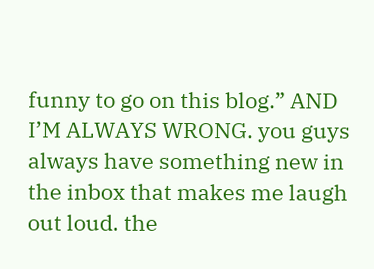funny to go on this blog.” AND I’M ALWAYS WRONG. you guys always have something new in the inbox that makes me laugh out loud. the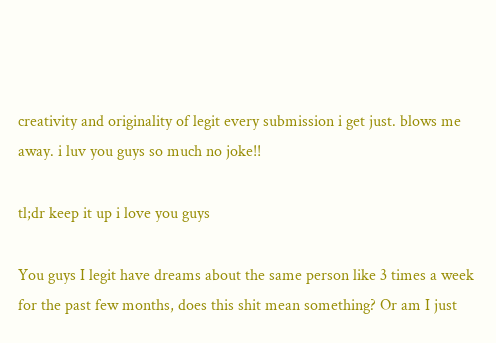creativity and originality of legit every submission i get just. blows me away. i luv you guys so much no joke!!

tl;dr keep it up i love you guys

You guys I legit have dreams about the same person like 3 times a week for the past few months, does this shit mean something? Or am I just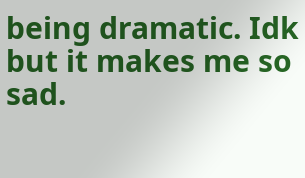being dramatic. Idk but it makes me so sad.